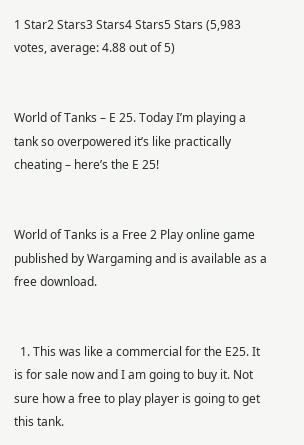1 Star2 Stars3 Stars4 Stars5 Stars (5,983 votes, average: 4.88 out of 5)


World of Tanks – E 25. Today I’m playing a tank so overpowered it’s like practically cheating – here’s the E 25!


World of Tanks is a Free 2 Play online game published by Wargaming and is available as a free download.


  1. This was like a commercial for the E25. It is for sale now and I am going to buy it. Not sure how a free to play player is going to get this tank.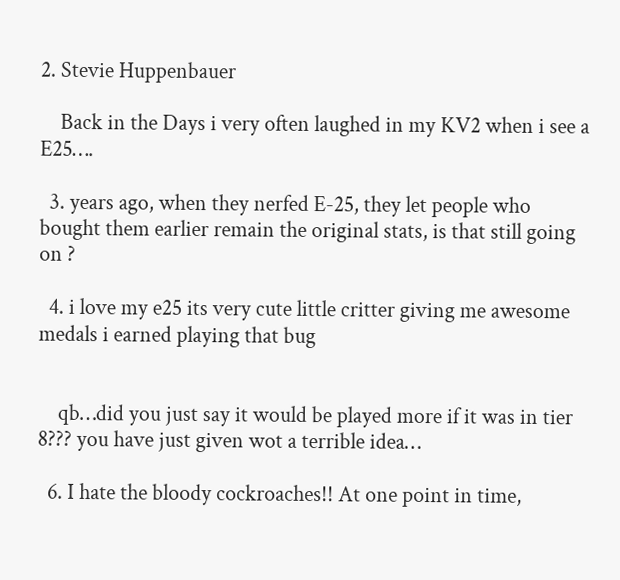2. Stevie Huppenbauer

    Back in the Days i very often laughed in my KV2 when i see a E25….

  3. years ago, when they nerfed E-25, they let people who bought them earlier remain the original stats, is that still going on ?

  4. i love my e25 its very cute little critter giving me awesome medals i earned playing that bug


    qb…did you just say it would be played more if it was in tier 8??? you have just given wot a terrible idea…

  6. I hate the bloody cockroaches!! At one point in time,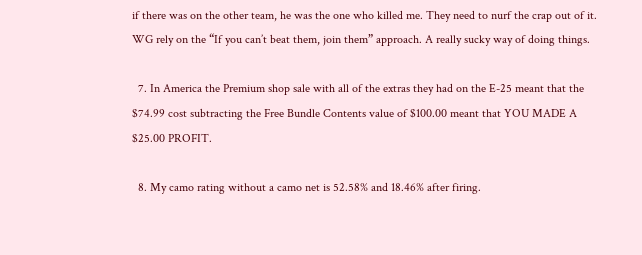if there was on the other team, he was the one who killed me. They need to nurf the crap out of it. WG rely on the “If you can’t beat them, join them” approach. A really sucky way of doing things.

  7. In America the Premium shop sale with all of the extras they had on the E-25 meant that the $74.99 cost subtracting the Free Bundle Contents value of $100.00 meant that YOU MADE A $25.00 PROFIT.

  8. My camo rating without a camo net is 52.58% and 18.46% after firing.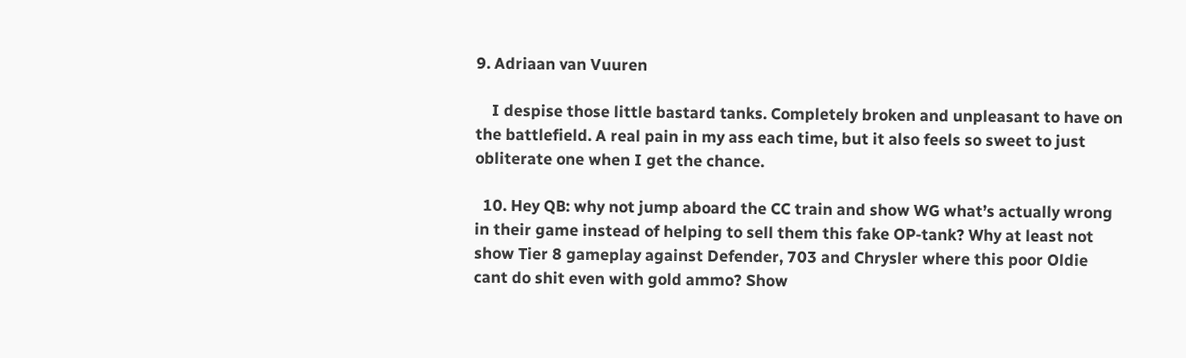9. Adriaan van Vuuren

    I despise those little bastard tanks. Completely broken and unpleasant to have on the battlefield. A real pain in my ass each time, but it also feels so sweet to just obliterate one when I get the chance.

  10. Hey QB: why not jump aboard the CC train and show WG what’s actually wrong in their game instead of helping to sell them this fake OP-tank? Why at least not show Tier 8 gameplay against Defender, 703 and Chrysler where this poor Oldie cant do shit even with gold ammo? Show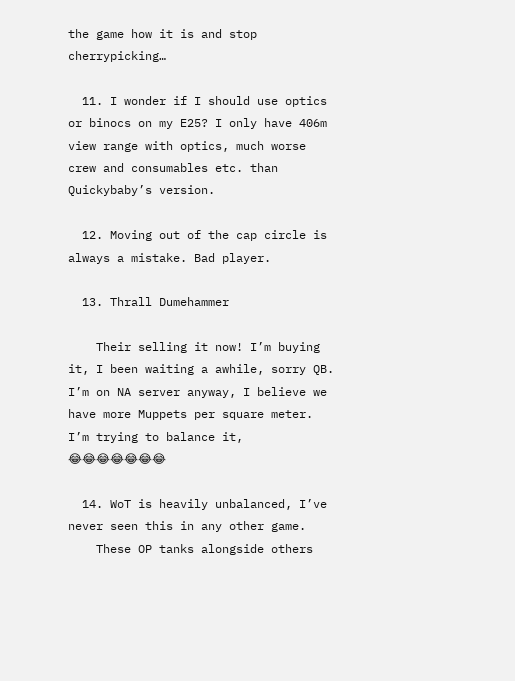the game how it is and stop cherrypicking…

  11. I wonder if I should use optics or binocs on my E25? I only have 406m view range with optics, much worse crew and consumables etc. than Quickybaby’s version.

  12. Moving out of the cap circle is always a mistake. Bad player.

  13. Thrall Dumehammer

    Their selling it now! I’m buying it, I been waiting a awhile, sorry QB. I’m on NA server anyway, I believe we have more Muppets per square meter. I’m trying to balance it, 😂😂😂😂😂😂😂

  14. WoT is heavily unbalanced, I’ve never seen this in any other game.
    These OP tanks alongside others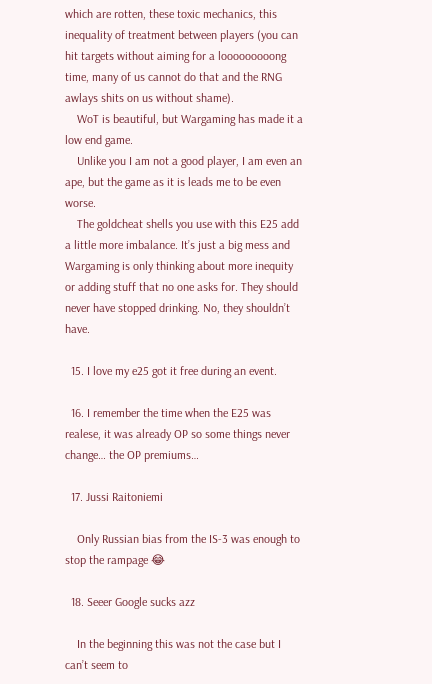which are rotten, these toxic mechanics, this inequality of treatment between players (you can hit targets without aiming for a looooooooong time, many of us cannot do that and the RNG awlays shits on us without shame).
    WoT is beautiful, but Wargaming has made it a low end game.
    Unlike you I am not a good player, I am even an ape, but the game as it is leads me to be even worse.
    The goldcheat shells you use with this E25 add a little more imbalance. It’s just a big mess and Wargaming is only thinking about more inequity or adding stuff that no one asks for. They should never have stopped drinking. No, they shouldn’t have.

  15. I love my e25 got it free during an event.

  16. I remember the time when the E25 was realese, it was already OP so some things never change… the OP premiums…

  17. Jussi Raitoniemi

    Only Russian bias from the IS-3 was enough to stop the rampage 😂

  18. Seeer Google sucks azz

    In the beginning this was not the case but I can’t seem to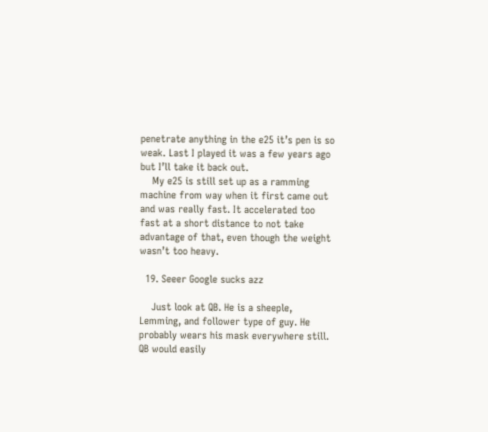penetrate anything in the e25 it’s pen is so weak. Last I played it was a few years ago but I’ll take it back out.
    My e25 is still set up as a ramming machine from way when it first came out and was really fast. It accelerated too fast at a short distance to not take advantage of that, even though the weight wasn’t too heavy.

  19. Seeer Google sucks azz

    Just look at QB. He is a sheeple, Lemming, and follower type of guy. He probably wears his mask everywhere still. QB would easily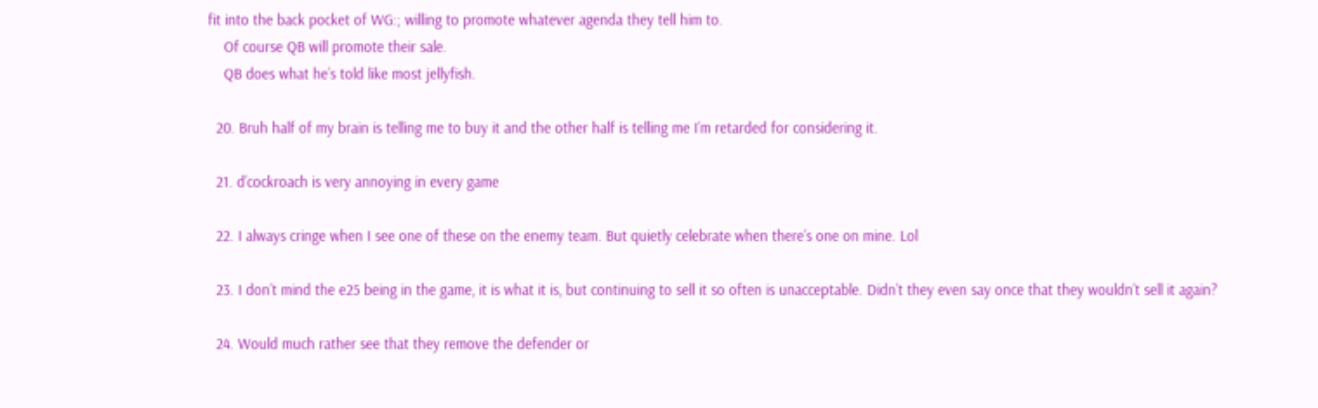fit into the back pocket of WG:; willing to promote whatever agenda they tell him to.
    Of course QB will promote their sale.
    QB does what he’s told like most jellyfish.

  20. Bruh half of my brain is telling me to buy it and the other half is telling me I’m retarded for considering it.

  21. d’cockroach is very annoying in every game

  22. I always cringe when I see one of these on the enemy team. But quietly celebrate when there’s one on mine. Lol

  23. I don’t mind the e25 being in the game, it is what it is, but continuing to sell it so often is unacceptable. Didn’t they even say once that they wouldn’t sell it again?

  24. Would much rather see that they remove the defender or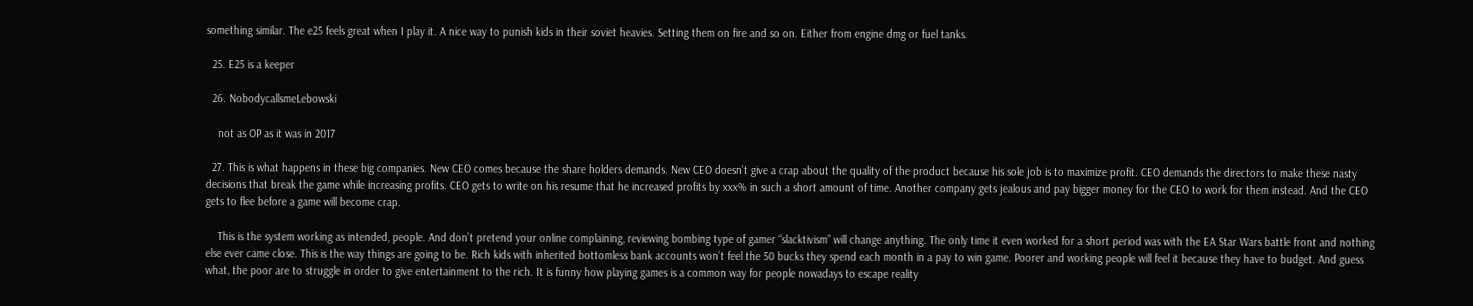something similar. The e25 feels great when I play it. A nice way to punish kids in their soviet heavies. Setting them on fire and so on. Either from engine dmg or fuel tanks.

  25. E25 is a keeper

  26. NobodycallsmeLebowski

    not as OP as it was in 2017

  27. This is what happens in these big companies. New CEO comes because the share holders demands. New CEO doesn’t give a crap about the quality of the product because his sole job is to maximize profit. CEO demands the directors to make these nasty decisions that break the game while increasing profits. CEO gets to write on his resume that he increased profits by xxx% in such a short amount of time. Another company gets jealous and pay bigger money for the CEO to work for them instead. And the CEO gets to flee before a game will become crap.

    This is the system working as intended, people. And don’t pretend your online complaining, reviewing bombing type of gamer “slacktivism” will change anything. The only time it even worked for a short period was with the EA Star Wars battle front and nothing else ever came close. This is the way things are going to be. Rich kids with inherited bottomless bank accounts won’t feel the 50 bucks they spend each month in a pay to win game. Poorer and working people will feel it because they have to budget. And guess what, the poor are to struggle in order to give entertainment to the rich. It is funny how playing games is a common way for people nowadays to escape reality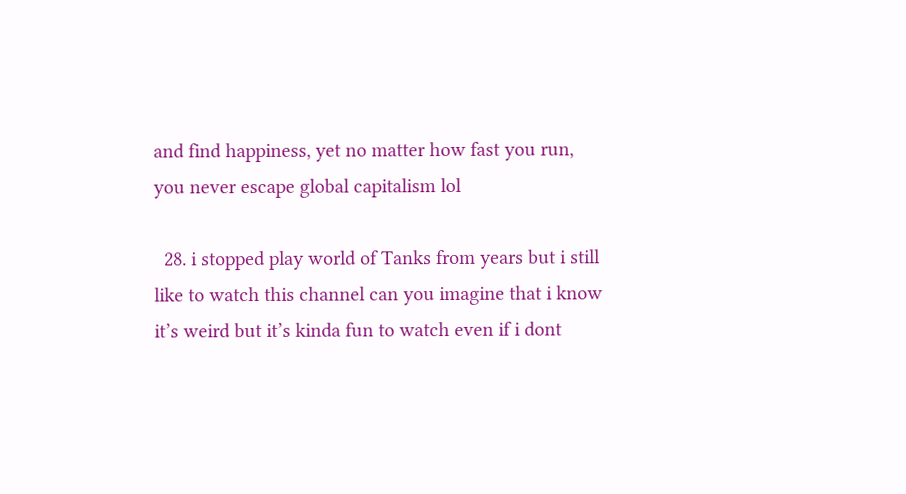and find happiness, yet no matter how fast you run, you never escape global capitalism lol

  28. i stopped play world of Tanks from years but i still like to watch this channel can you imagine that i know it’s weird but it’s kinda fun to watch even if i dont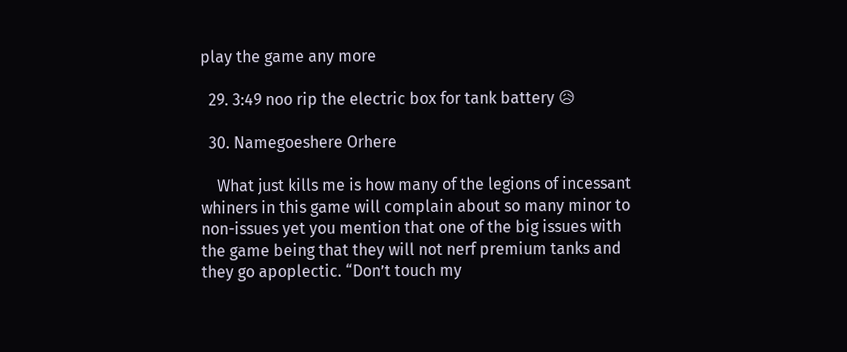play the game any more

  29. 3:49 noo rip the electric box for tank battery 😥

  30. Namegoeshere Orhere

    What just kills me is how many of the legions of incessant whiners in this game will complain about so many minor to non-issues yet you mention that one of the big issues with the game being that they will not nerf premium tanks and they go apoplectic. “Don’t touch my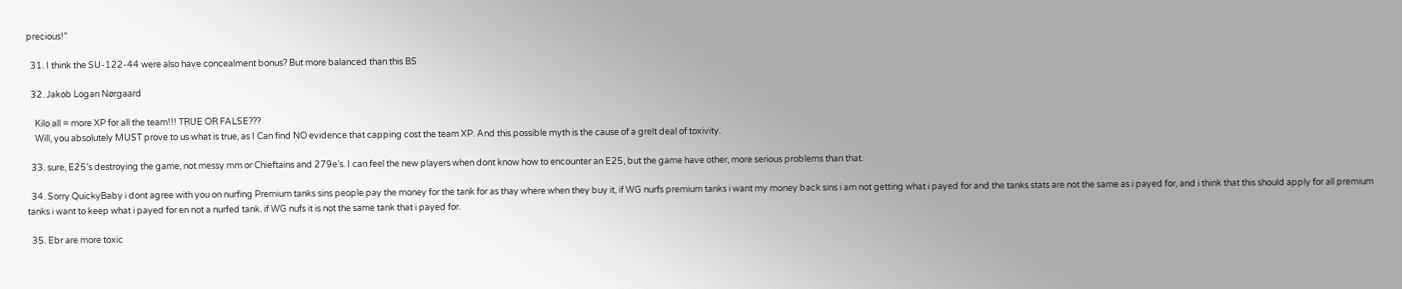precious!”

  31. I think the SU-122-44 were also have concealment bonus? But more balanced than this BS

  32. Jakob Logan Nørgaard

    Kilo all = more XP for all the team!!! TRUE OR FALSE???
    Will, you absolutely MUST prove to us what is true, as I Can find NO evidence that capping cost the team XP. And this possible myth is the cause of a grelt deal of toxivity.

  33. sure, E25’s destroying the game, not messy mm or Chieftains and 279e’s. I can feel the new players when dont know how to encounter an E25, but the game have other, more serious problems than that.

  34. Sorry QuickyBaby i dont agree with you on nurfing Premium tanks sins people pay the money for the tank for as thay where when they buy it, if WG nurfs premium tanks i want my money back sins i am not getting what i payed for and the tanks stats are not the same as i payed for, and i think that this should apply for all premium tanks i want to keep what i payed for en not a nurfed tank. if WG nufs it is not the same tank that i payed for.

  35. Ebr are more toxic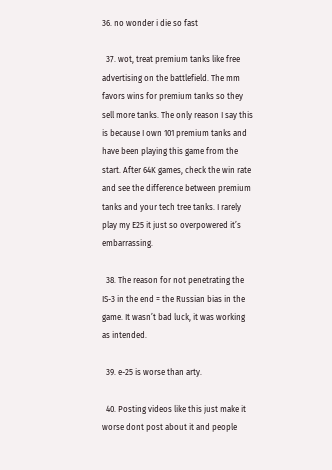36. no wonder i die so fast

  37. wot, treat premium tanks like free advertising on the battlefield. The mm favors wins for premium tanks so they sell more tanks. The only reason I say this is because I own 101 premium tanks and have been playing this game from the start. After 64K games, check the win rate and see the difference between premium tanks and your tech tree tanks. I rarely play my E25 it just so overpowered it’s embarrassing.

  38. The reason for not penetrating the IS-3 in the end = the Russian bias in the game. It wasn’t bad luck, it was working as intended.

  39. e-25 is worse than arty.

  40. Posting videos like this just make it worse dont post about it and people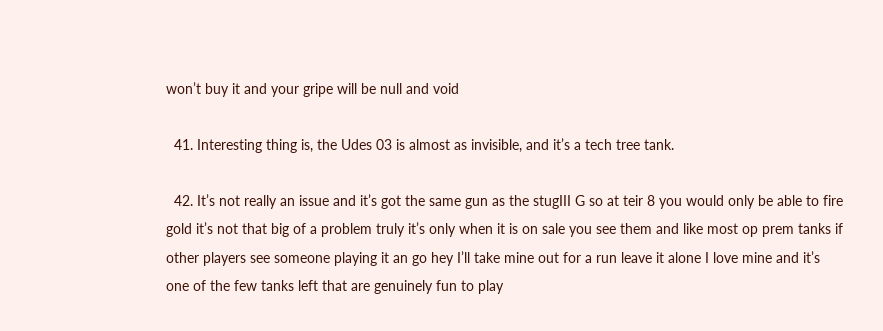won’t buy it and your gripe will be null and void

  41. Interesting thing is, the Udes 03 is almost as invisible, and it’s a tech tree tank.

  42. It’s not really an issue and it’s got the same gun as the stugIII G so at teir 8 you would only be able to fire gold it’s not that big of a problem truly it’s only when it is on sale you see them and like most op prem tanks if other players see someone playing it an go hey I’ll take mine out for a run leave it alone I love mine and it’s one of the few tanks left that are genuinely fun to play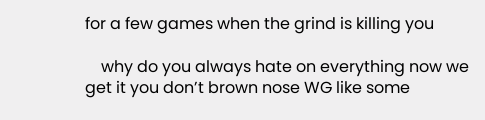for a few games when the grind is killing you

    why do you always hate on everything now we get it you don’t brown nose WG like some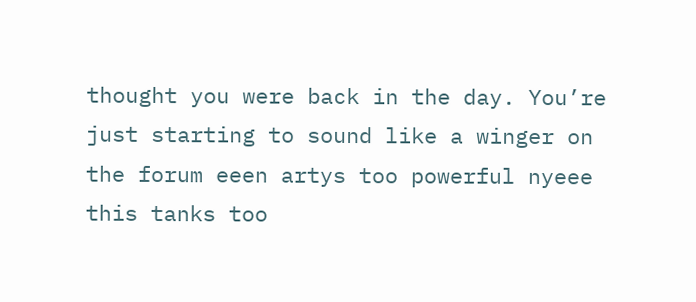thought you were back in the day. You’re just starting to sound like a winger on the forum eeen artys too powerful nyeee this tanks too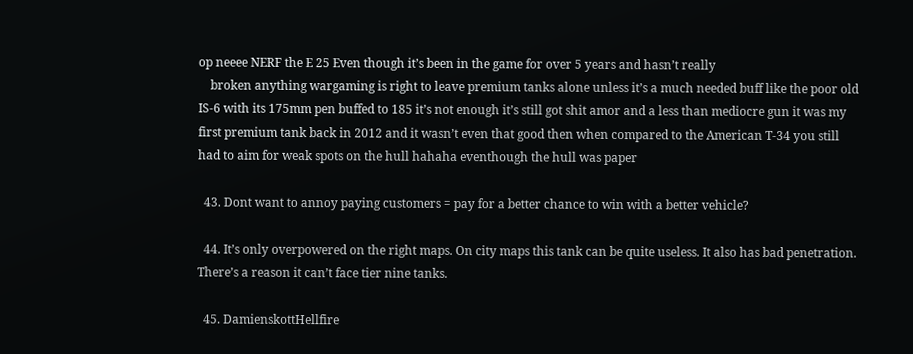op neeee NERF the E 25 Even though it’s been in the game for over 5 years and hasn’t really
    broken anything wargaming is right to leave premium tanks alone unless it’s a much needed buff like the poor old IS-6 with its 175mm pen buffed to 185 it’s not enough it’s still got shit amor and a less than mediocre gun it was my first premium tank back in 2012 and it wasn’t even that good then when compared to the American T-34 you still had to aim for weak spots on the hull hahaha eventhough the hull was paper

  43. Dont want to annoy paying customers = pay for a better chance to win with a better vehicle?

  44. It’s only overpowered on the right maps. On city maps this tank can be quite useless. It also has bad penetration. There’s a reason it can’t face tier nine tanks.

  45. DamienskottHellfire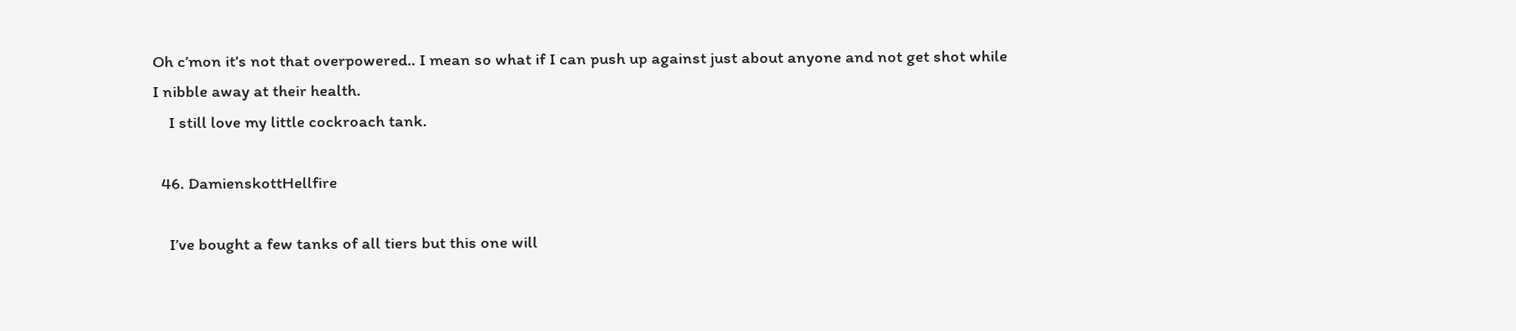Oh c’mon it’s not that overpowered.. I mean so what if I can push up against just about anyone and not get shot while I nibble away at their health.
    I still love my little cockroach tank.

  46. DamienskottHellfire

    I’ve bought a few tanks of all tiers but this one will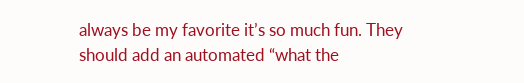always be my favorite it’s so much fun. They should add an automated “what the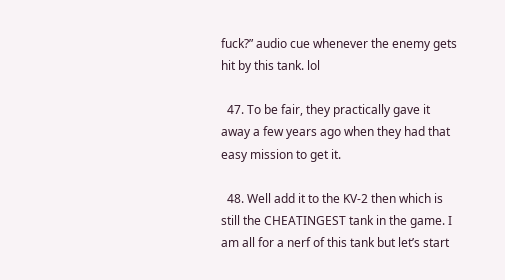fuck?” audio cue whenever the enemy gets hit by this tank. lol

  47. To be fair, they practically gave it away a few years ago when they had that easy mission to get it.

  48. Well add it to the KV-2 then which is still the CHEATINGEST tank in the game. I am all for a nerf of this tank but let’s start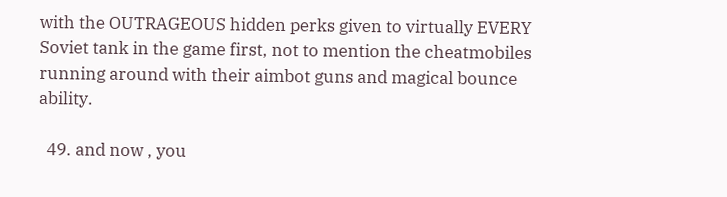with the OUTRAGEOUS hidden perks given to virtually EVERY Soviet tank in the game first, not to mention the cheatmobiles running around with their aimbot guns and magical bounce ability.

  49. and now , you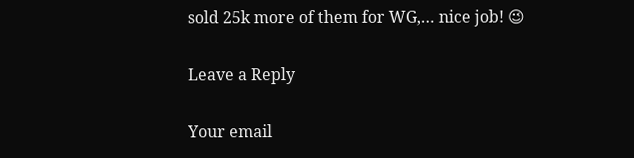sold 25k more of them for WG,… nice job! 😉

Leave a Reply

Your email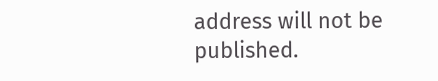address will not be published.